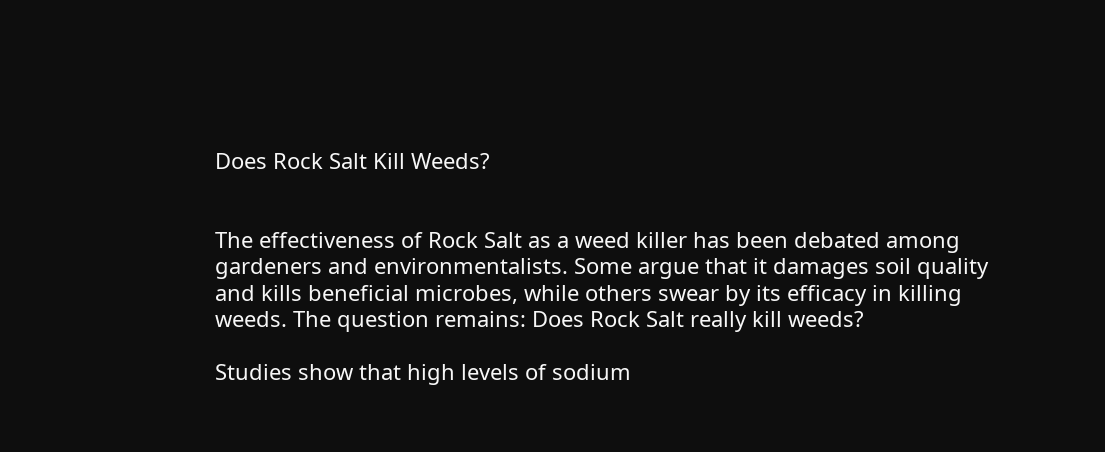Does Rock Salt Kill Weeds?


The effectiveness of Rock Salt as a weed killer has been debated among gardeners and environmentalists. Some argue that it damages soil quality and kills beneficial microbes, while others swear by its efficacy in killing weeds. The question remains: Does Rock Salt really kill weeds?

Studies show that high levels of sodium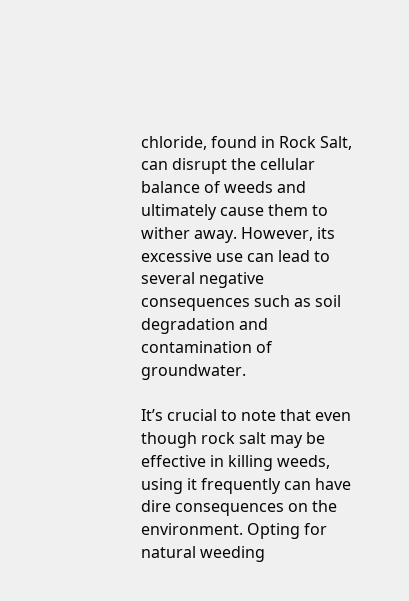chloride, found in Rock Salt, can disrupt the cellular balance of weeds and ultimately cause them to wither away. However, its excessive use can lead to several negative consequences such as soil degradation and contamination of groundwater.

It’s crucial to note that even though rock salt may be effective in killing weeds, using it frequently can have dire consequences on the environment. Opting for natural weeding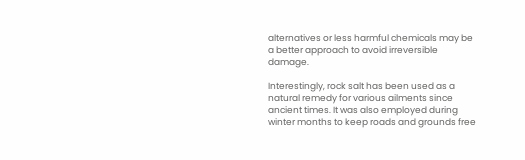alternatives or less harmful chemicals may be a better approach to avoid irreversible damage.

Interestingly, rock salt has been used as a natural remedy for various ailments since ancient times. It was also employed during winter months to keep roads and grounds free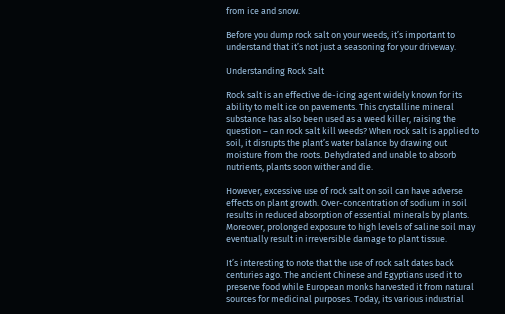from ice and snow.

Before you dump rock salt on your weeds, it’s important to understand that it’s not just a seasoning for your driveway.

Understanding Rock Salt

Rock salt is an effective de-icing agent widely known for its ability to melt ice on pavements. This crystalline mineral substance has also been used as a weed killer, raising the question – can rock salt kill weeds? When rock salt is applied to soil, it disrupts the plant’s water balance by drawing out moisture from the roots. Dehydrated and unable to absorb nutrients, plants soon wither and die.

However, excessive use of rock salt on soil can have adverse effects on plant growth. Over-concentration of sodium in soil results in reduced absorption of essential minerals by plants. Moreover, prolonged exposure to high levels of saline soil may eventually result in irreversible damage to plant tissue.

It’s interesting to note that the use of rock salt dates back centuries ago. The ancient Chinese and Egyptians used it to preserve food while European monks harvested it from natural sources for medicinal purposes. Today, its various industrial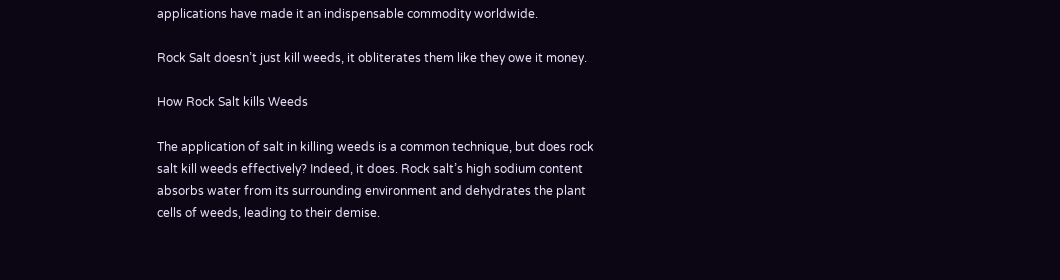applications have made it an indispensable commodity worldwide.

Rock Salt doesn’t just kill weeds, it obliterates them like they owe it money.

How Rock Salt kills Weeds

The application of salt in killing weeds is a common technique, but does rock salt kill weeds effectively? Indeed, it does. Rock salt’s high sodium content absorbs water from its surrounding environment and dehydrates the plant cells of weeds, leading to their demise.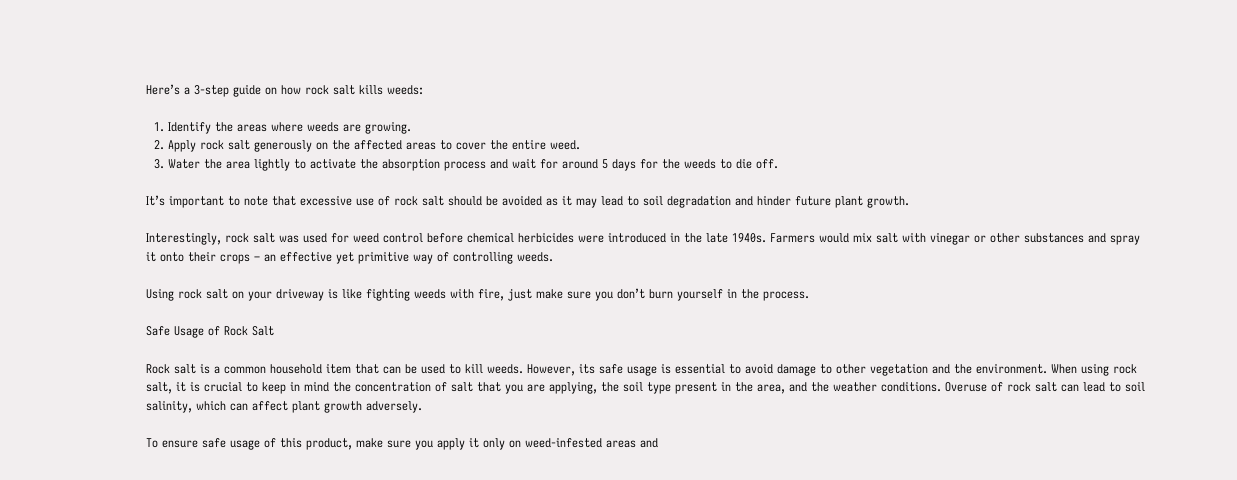Here’s a 3-step guide on how rock salt kills weeds:

  1. Identify the areas where weeds are growing.
  2. Apply rock salt generously on the affected areas to cover the entire weed.
  3. Water the area lightly to activate the absorption process and wait for around 5 days for the weeds to die off.

It’s important to note that excessive use of rock salt should be avoided as it may lead to soil degradation and hinder future plant growth.

Interestingly, rock salt was used for weed control before chemical herbicides were introduced in the late 1940s. Farmers would mix salt with vinegar or other substances and spray it onto their crops – an effective yet primitive way of controlling weeds.

Using rock salt on your driveway is like fighting weeds with fire, just make sure you don’t burn yourself in the process.

Safe Usage of Rock Salt

Rock salt is a common household item that can be used to kill weeds. However, its safe usage is essential to avoid damage to other vegetation and the environment. When using rock salt, it is crucial to keep in mind the concentration of salt that you are applying, the soil type present in the area, and the weather conditions. Overuse of rock salt can lead to soil salinity, which can affect plant growth adversely.

To ensure safe usage of this product, make sure you apply it only on weed-infested areas and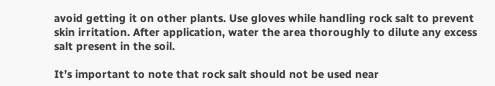avoid getting it on other plants. Use gloves while handling rock salt to prevent skin irritation. After application, water the area thoroughly to dilute any excess salt present in the soil.

It’s important to note that rock salt should not be used near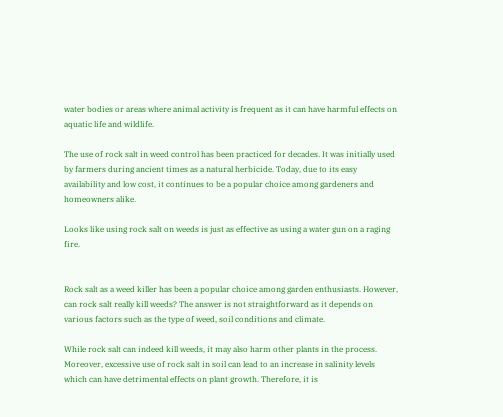water bodies or areas where animal activity is frequent as it can have harmful effects on aquatic life and wildlife.

The use of rock salt in weed control has been practiced for decades. It was initially used by farmers during ancient times as a natural herbicide. Today, due to its easy availability and low cost, it continues to be a popular choice among gardeners and homeowners alike.

Looks like using rock salt on weeds is just as effective as using a water gun on a raging fire.


Rock salt as a weed killer has been a popular choice among garden enthusiasts. However, can rock salt really kill weeds? The answer is not straightforward as it depends on various factors such as the type of weed, soil conditions and climate.

While rock salt can indeed kill weeds, it may also harm other plants in the process. Moreover, excessive use of rock salt in soil can lead to an increase in salinity levels which can have detrimental effects on plant growth. Therefore, it is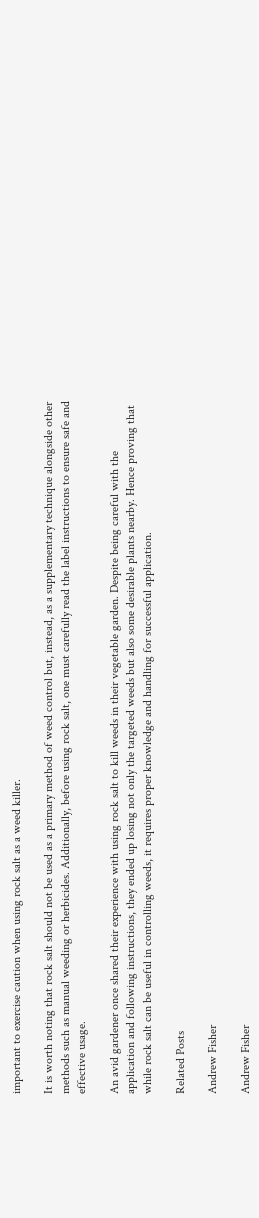important to exercise caution when using rock salt as a weed killer.

It is worth noting that rock salt should not be used as a primary method of weed control but, instead, as a supplementary technique alongside other methods such as manual weeding or herbicides. Additionally, before using rock salt, one must carefully read the label instructions to ensure safe and effective usage.

An avid gardener once shared their experience with using rock salt to kill weeds in their vegetable garden. Despite being careful with the application and following instructions, they ended up losing not only the targeted weeds but also some desirable plants nearby. Hence proving that while rock salt can be useful in controlling weeds, it requires proper knowledge and handling for successful application.

Related Posts

Andrew Fisher

Andrew Fisher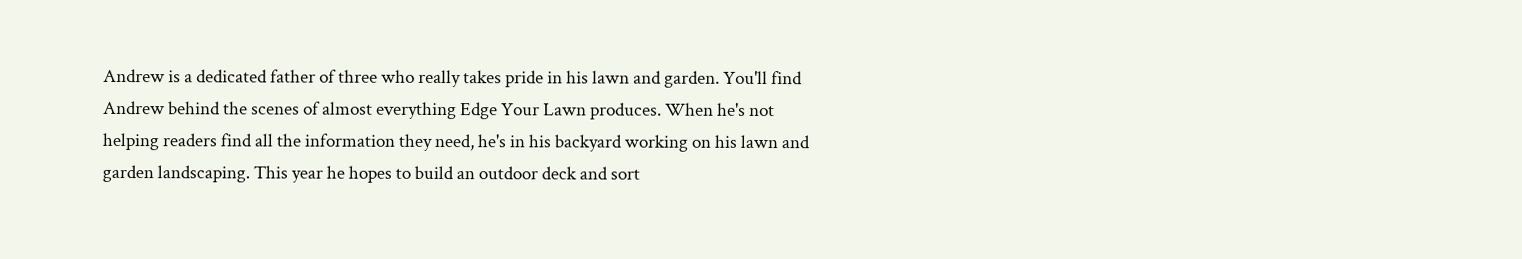Andrew is a dedicated father of three who really takes pride in his lawn and garden. You'll find Andrew behind the scenes of almost everything Edge Your Lawn produces. When he's not helping readers find all the information they need, he's in his backyard working on his lawn and garden landscaping. This year he hopes to build an outdoor deck and sort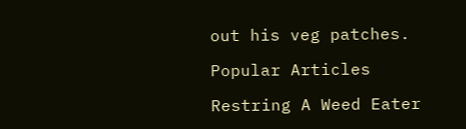out his veg patches.

Popular Articles

Restring A Weed Eater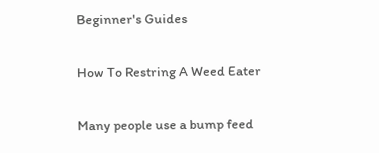Beginner's Guides

How To Restring A Weed Eater

Many people use a bump feed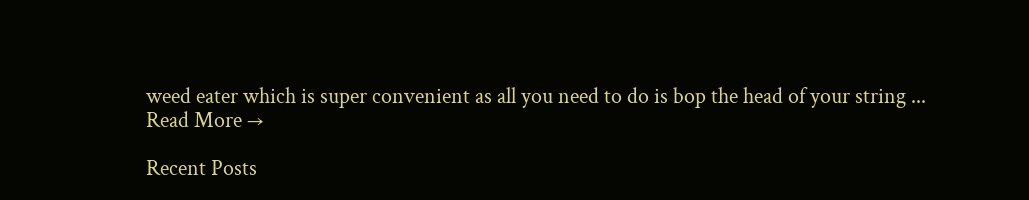weed eater which is super convenient as all you need to do is bop the head of your string ...
Read More →

Recent Posts